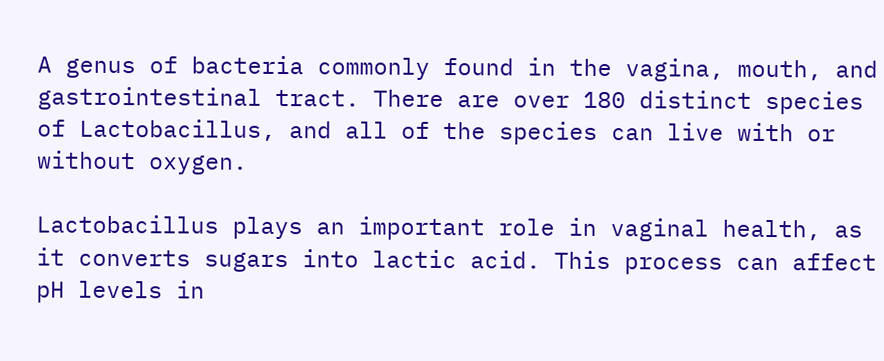A genus of bacteria commonly found in the vagina, mouth, and gastrointestinal tract. There are over 180 distinct species of Lactobacillus, and all of the species can live with or without oxygen.

Lactobacillus plays an important role in vaginal health, as it converts sugars into lactic acid. This process can affect pH levels in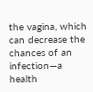the vagina, which can decrease the chances of an infection—a health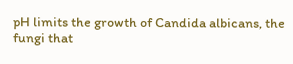pH limits the growth of Candida albicans, the fungi that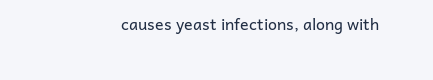causes yeast infections, along with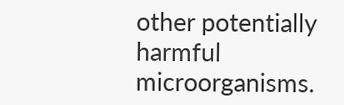other potentially harmful microorganisms.